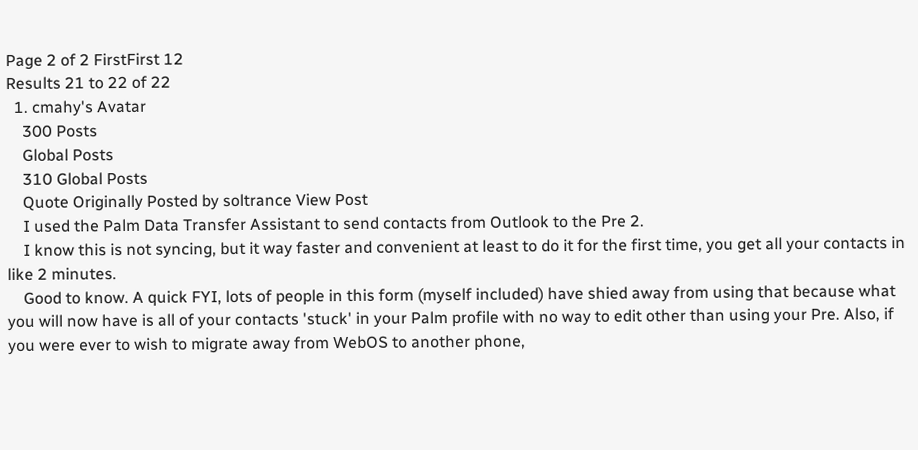Page 2 of 2 FirstFirst 12
Results 21 to 22 of 22
  1. cmahy's Avatar
    300 Posts
    Global Posts
    310 Global Posts
    Quote Originally Posted by soltrance View Post
    I used the Palm Data Transfer Assistant to send contacts from Outlook to the Pre 2.
    I know this is not syncing, but it way faster and convenient at least to do it for the first time, you get all your contacts in like 2 minutes.
    Good to know. A quick FYI, lots of people in this form (myself included) have shied away from using that because what you will now have is all of your contacts 'stuck' in your Palm profile with no way to edit other than using your Pre. Also, if you were ever to wish to migrate away from WebOS to another phone,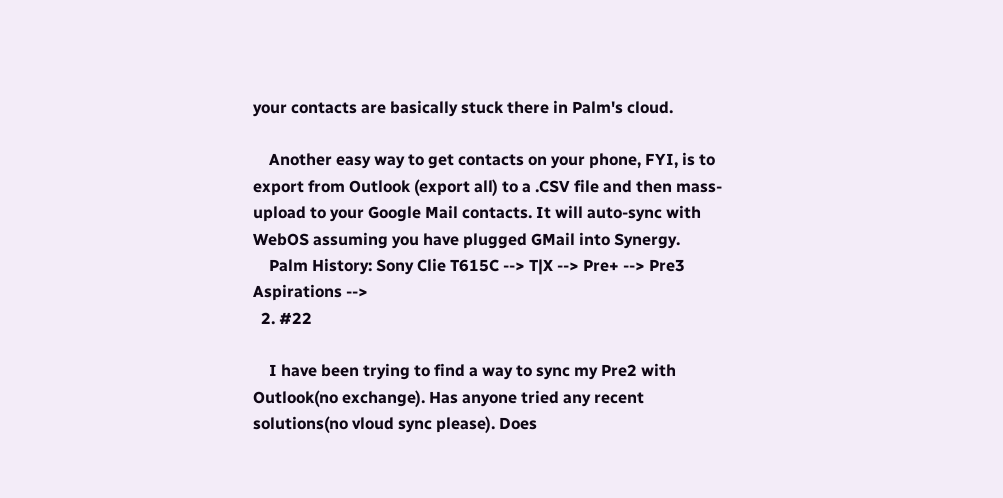your contacts are basically stuck there in Palm's cloud.

    Another easy way to get contacts on your phone, FYI, is to export from Outlook (export all) to a .CSV file and then mass-upload to your Google Mail contacts. It will auto-sync with WebOS assuming you have plugged GMail into Synergy.
    Palm History: Sony Clie T615C --> T|X --> Pre+ --> Pre3 Aspirations -->
  2. #22

    I have been trying to find a way to sync my Pre2 with Outlook(no exchange). Has anyone tried any recent solutions(no vloud sync please). Does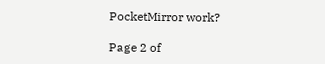PocketMirror work?

Page 2 of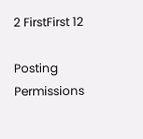2 FirstFirst 12

Posting Permissions